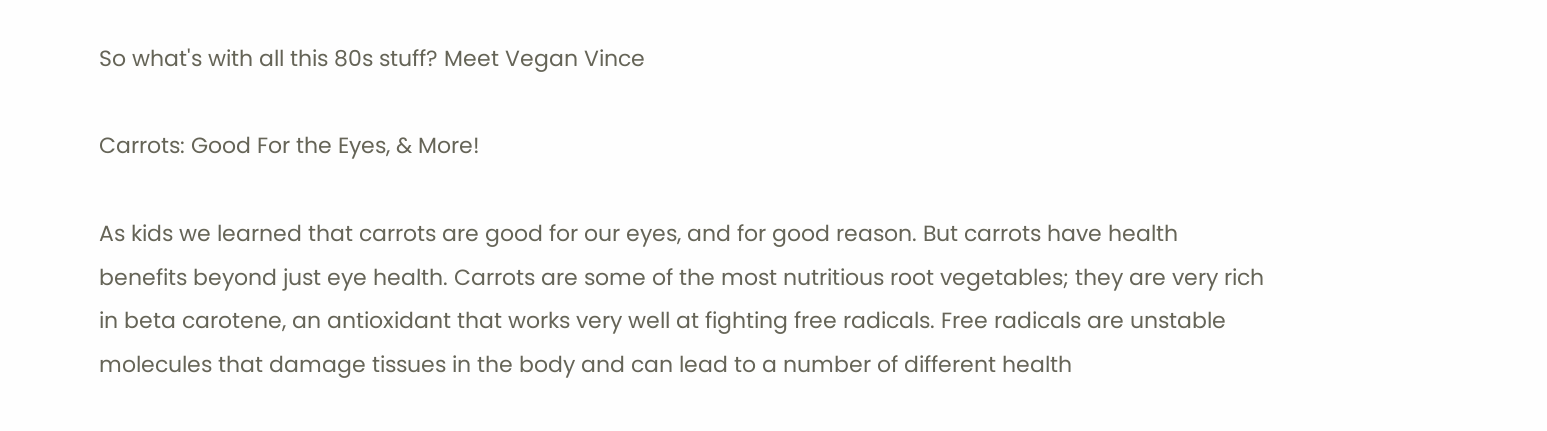So what's with all this 80s stuff? Meet Vegan Vince

Carrots: Good For the Eyes, & More!

As kids we learned that carrots are good for our eyes, and for good reason. But carrots have health benefits beyond just eye health. Carrots are some of the most nutritious root vegetables; they are very rich in beta carotene, an antioxidant that works very well at fighting free radicals. Free radicals are unstable molecules that damage tissues in the body and can lead to a number of different health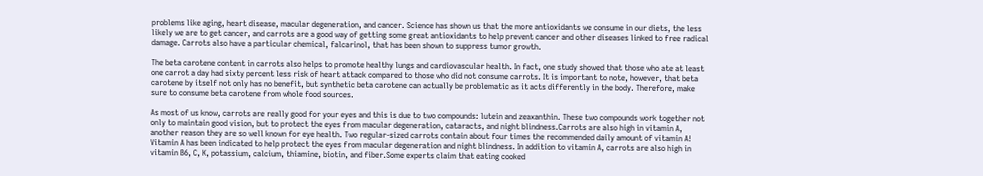problems like aging, heart disease, macular degeneration, and cancer. Science has shown us that the more antioxidants we consume in our diets, the less likely we are to get cancer, and carrots are a good way of getting some great antioxidants to help prevent cancer and other diseases linked to free radical damage. Carrots also have a particular chemical, falcarinol, that has been shown to suppress tumor growth.

The beta carotene content in carrots also helps to promote healthy lungs and cardiovascular health. In fact, one study showed that those who ate at least one carrot a day had sixty percent less risk of heart attack compared to those who did not consume carrots. It is important to note, however, that beta carotene by itself not only has no benefit, but synthetic beta carotene can actually be problematic as it acts differently in the body. Therefore, make sure to consume beta carotene from whole food sources.

As most of us know, carrots are really good for your eyes and this is due to two compounds: lutein and zeaxanthin. These two compounds work together not only to maintain good vision, but to protect the eyes from macular degeneration, cataracts, and night blindness.Carrots are also high in vitamin A, another reason they are so well known for eye health. Two regular-sized carrots contain about four times the recommended daily amount of vitamin A! Vitamin A has been indicated to help protect the eyes from macular degeneration and night blindness. In addition to vitamin A, carrots are also high in vitamin B6, C, K, potassium, calcium, thiamine, biotin, and fiber.Some experts claim that eating cooked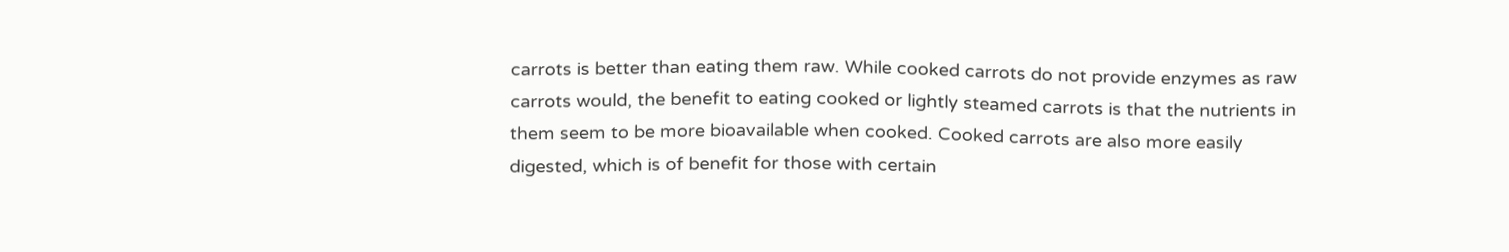carrots is better than eating them raw. While cooked carrots do not provide enzymes as raw carrots would, the benefit to eating cooked or lightly steamed carrots is that the nutrients in them seem to be more bioavailable when cooked. Cooked carrots are also more easily digested, which is of benefit for those with certain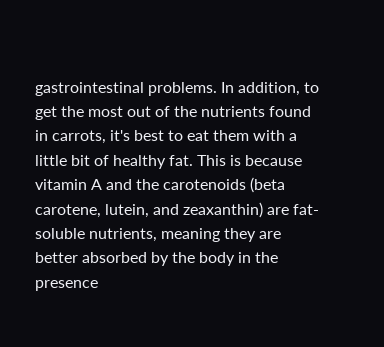gastrointestinal problems. In addition, to get the most out of the nutrients found in carrots, it's best to eat them with a little bit of healthy fat. This is because vitamin A and the carotenoids (beta carotene, lutein, and zeaxanthin) are fat-soluble nutrients, meaning they are better absorbed by the body in the presence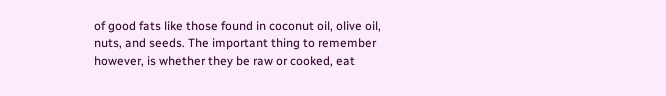of good fats like those found in coconut oil, olive oil, nuts, and seeds. The important thing to remember however, is whether they be raw or cooked, eat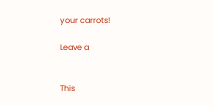your carrots!

Leave a


This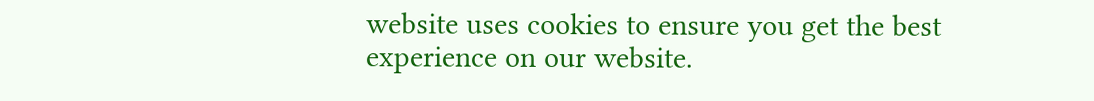website uses cookies to ensure you get the best experience on our website.